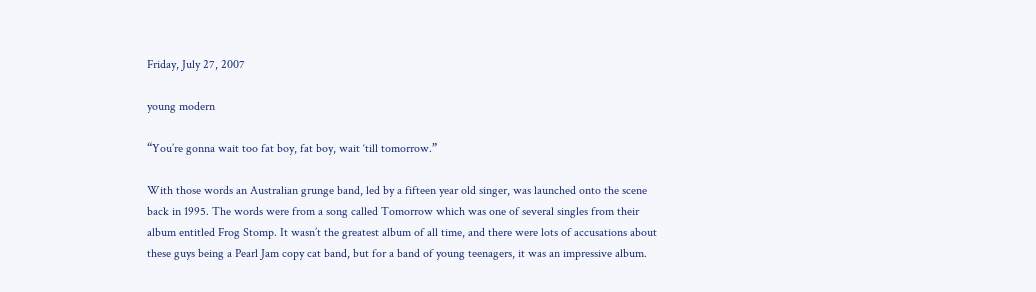Friday, July 27, 2007

young modern

“You’re gonna wait too fat boy, fat boy, wait ‘till tomorrow.”

With those words an Australian grunge band, led by a fifteen year old singer, was launched onto the scene back in 1995. The words were from a song called Tomorrow which was one of several singles from their album entitled Frog Stomp. It wasn’t the greatest album of all time, and there were lots of accusations about these guys being a Pearl Jam copy cat band, but for a band of young teenagers, it was an impressive album.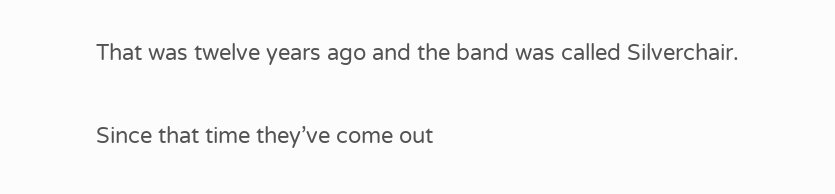That was twelve years ago and the band was called Silverchair.

Since that time they’ve come out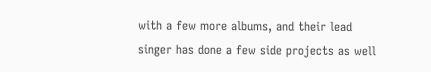with a few more albums, and their lead singer has done a few side projects as well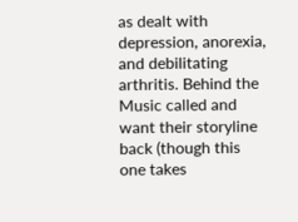as dealt with depression, anorexia, and debilitating arthritis. Behind the Music called and want their storyline back (though this one takes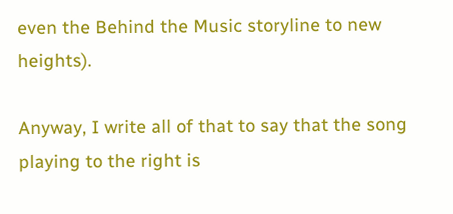even the Behind the Music storyline to new heights).

Anyway, I write all of that to say that the song playing to the right is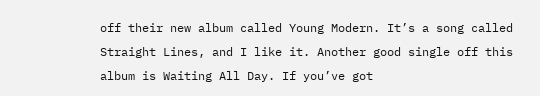off their new album called Young Modern. It’s a song called Straight Lines, and I like it. Another good single off this album is Waiting All Day. If you’ve got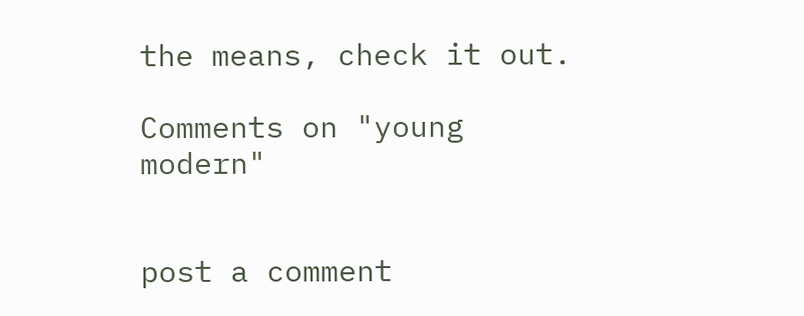the means, check it out.

Comments on "young modern"


post a comment